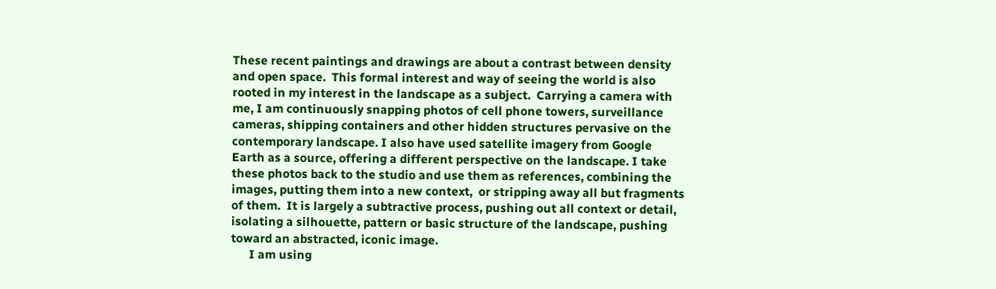These recent paintings and drawings are about a contrast between density and open space.  This formal interest and way of seeing the world is also rooted in my interest in the landscape as a subject.  Carrying a camera with me, I am continuously snapping photos of cell phone towers, surveillance cameras, shipping containers and other hidden structures pervasive on the contemporary landscape. I also have used satellite imagery from Google Earth as a source, offering a different perspective on the landscape. I take these photos back to the studio and use them as references, combining the images, putting them into a new context,  or stripping away all but fragments of them.  It is largely a subtractive process, pushing out all context or detail, isolating a silhouette, pattern or basic structure of the landscape, pushing toward an abstracted, iconic image.
      I am using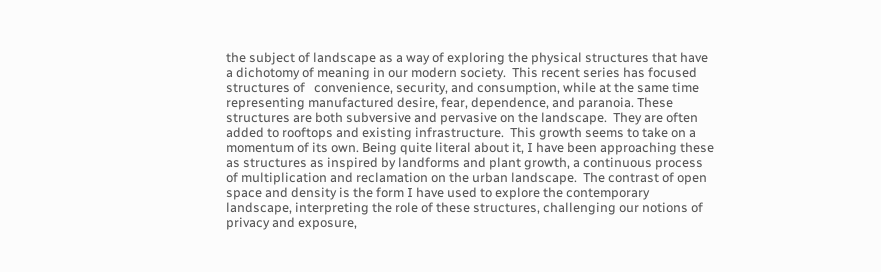the subject of landscape as a way of exploring the physical structures that have a dichotomy of meaning in our modern society.  This recent series has focused structures of   convenience, security, and consumption, while at the same time representing manufactured desire, fear, dependence, and paranoia. These structures are both subversive and pervasive on the landscape.  They are often added to rooftops and existing infrastructure.  This growth seems to take on a momentum of its own. Being quite literal about it, I have been approaching these as structures as inspired by landforms and plant growth, a continuous process of multiplication and reclamation on the urban landscape.  The contrast of open space and density is the form I have used to explore the contemporary landscape, interpreting the role of these structures, challenging our notions of privacy and exposure,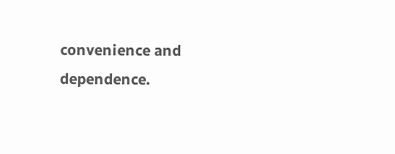convenience and dependence.